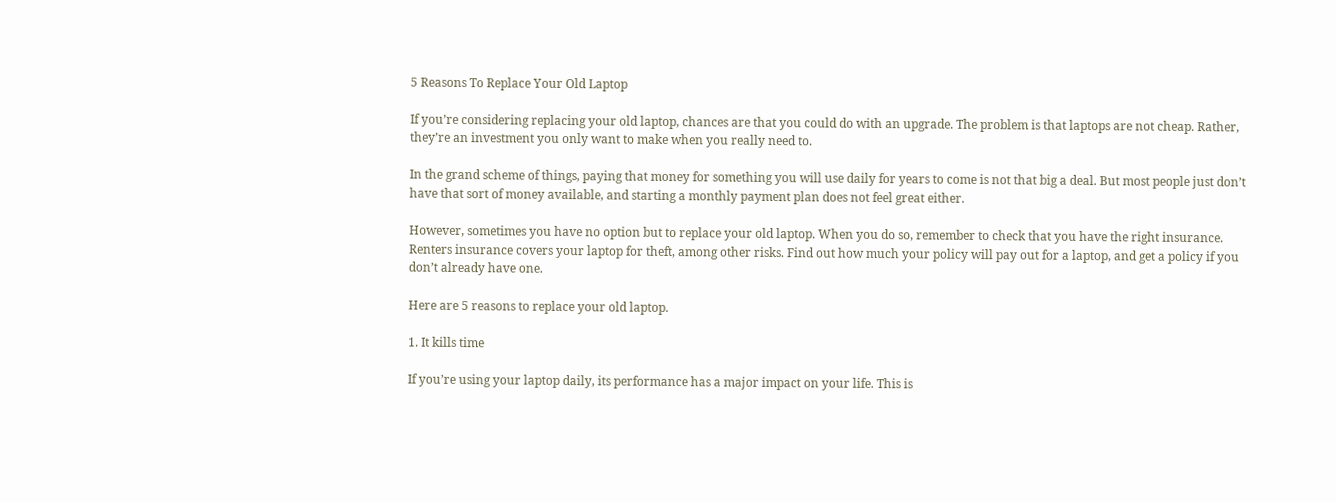5 Reasons To Replace Your Old Laptop

If you’re considering replacing your old laptop, chances are that you could do with an upgrade. The problem is that laptops are not cheap. Rather, they’re an investment you only want to make when you really need to.

In the grand scheme of things, paying that money for something you will use daily for years to come is not that big a deal. But most people just don’t have that sort of money available, and starting a monthly payment plan does not feel great either.

However, sometimes you have no option but to replace your old laptop. When you do so, remember to check that you have the right insurance. Renters insurance covers your laptop for theft, among other risks. Find out how much your policy will pay out for a laptop, and get a policy if you don’t already have one.

Here are 5 reasons to replace your old laptop.

1. It kills time

If you’re using your laptop daily, its performance has a major impact on your life. This is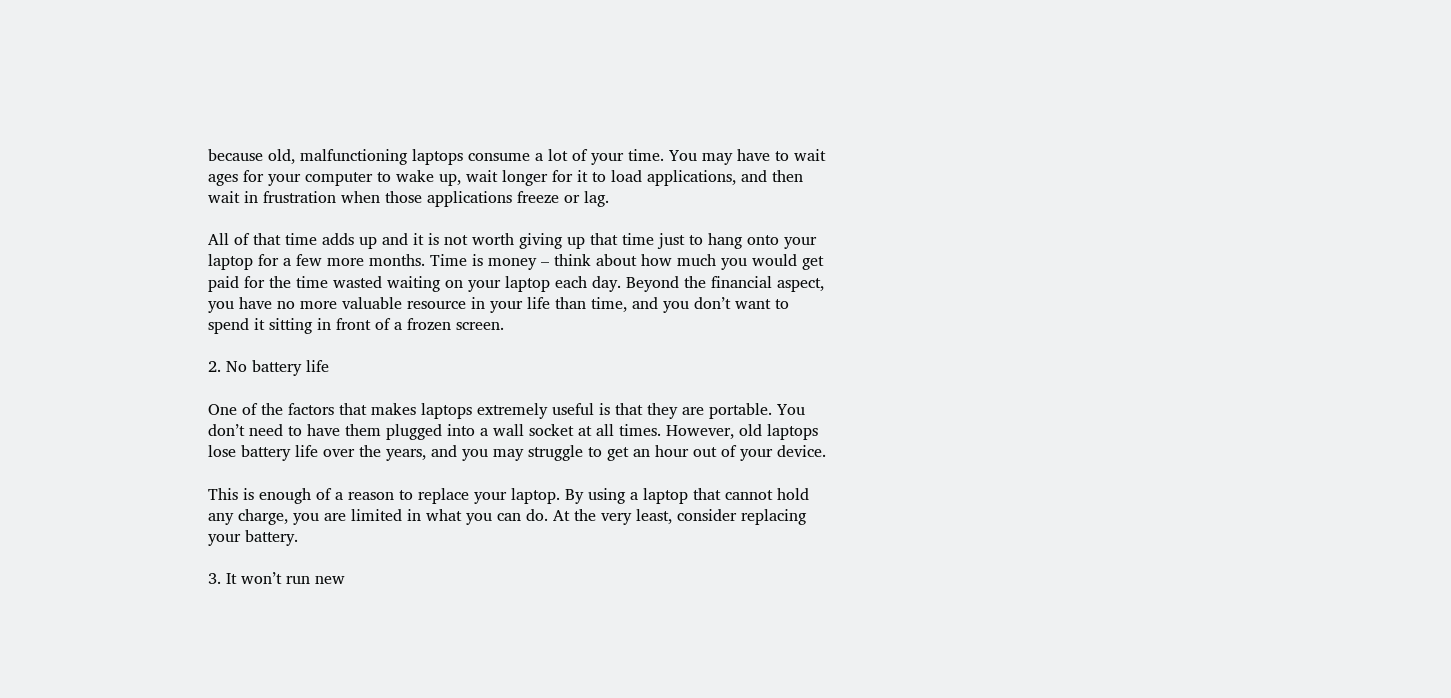because old, malfunctioning laptops consume a lot of your time. You may have to wait ages for your computer to wake up, wait longer for it to load applications, and then wait in frustration when those applications freeze or lag.

All of that time adds up and it is not worth giving up that time just to hang onto your laptop for a few more months. Time is money – think about how much you would get paid for the time wasted waiting on your laptop each day. Beyond the financial aspect, you have no more valuable resource in your life than time, and you don’t want to spend it sitting in front of a frozen screen.

2. No battery life

One of the factors that makes laptops extremely useful is that they are portable. You don’t need to have them plugged into a wall socket at all times. However, old laptops lose battery life over the years, and you may struggle to get an hour out of your device.

This is enough of a reason to replace your laptop. By using a laptop that cannot hold any charge, you are limited in what you can do. At the very least, consider replacing your battery.

3. It won’t run new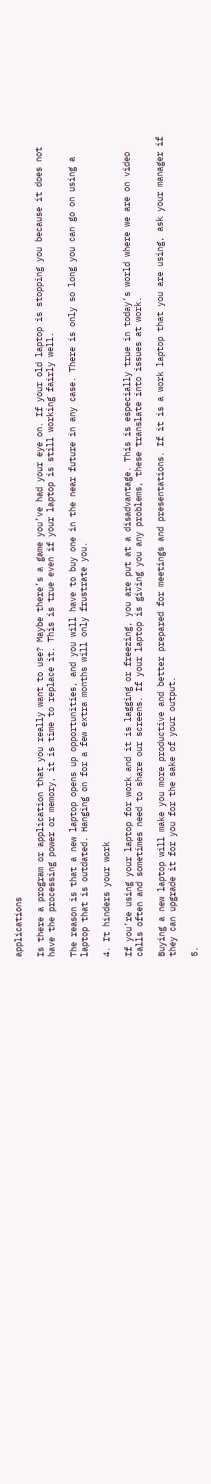applications

Is there a program or application that you really want to use? Maybe there’s a game you’ve had your eye on. If your old laptop is stopping you because it does not have the processing power or memory, it is time to replace it. This is true even if your laptop is still working fairly well.

The reason is that a new laptop opens up opportunities, and you will have to buy one in the near future in any case. There is only so long you can go on using a laptop that is outdated. Hanging on for a few extra months will only frustrate you.

4. It hinders your work

If you’re using your laptop for work and it is lagging or freezing, you are put at a disadvantage. This is especially true in today’s world where we are on video calls often and sometimes need to share our screens. If your laptop is giving you any problems, these translate into issues at work.

Buying a new laptop will make you more productive and better prepared for meetings and presentations. If it is a work laptop that you are using, ask your manager if they can upgrade it for you for the sake of your output.

5.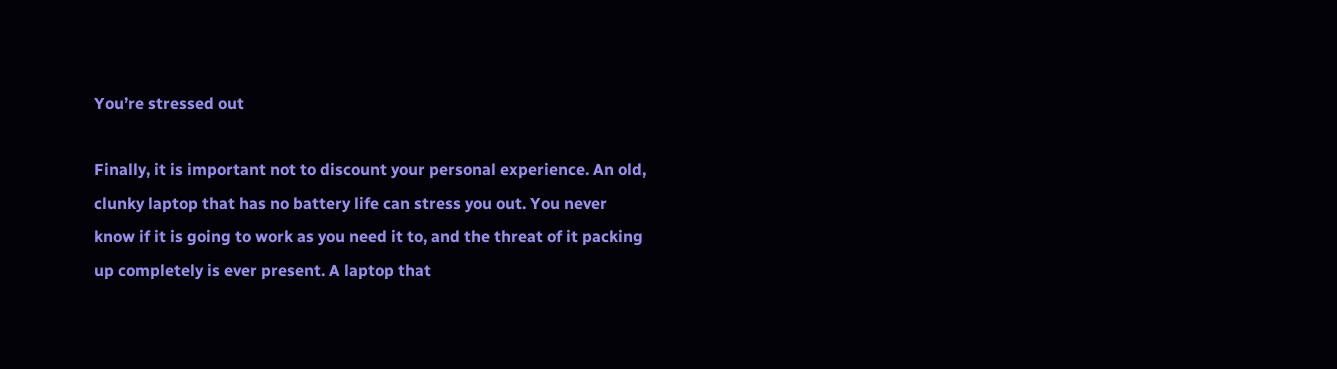You’re stressed out

Finally, it is important not to discount your personal experience. An old, clunky laptop that has no battery life can stress you out. You never know if it is going to work as you need it to, and the threat of it packing up completely is ever present. A laptop that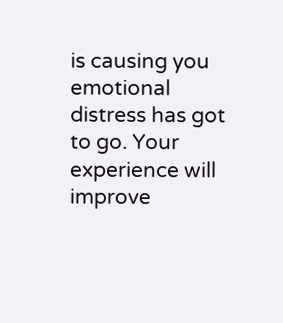is causing you emotional distress has got to go. Your experience will improve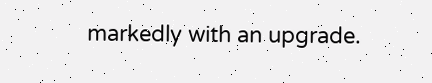markedly with an upgrade.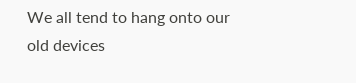We all tend to hang onto our old devices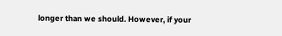longer than we should. However, if your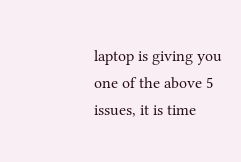laptop is giving you one of the above 5 issues, it is time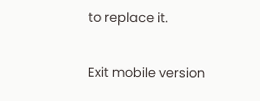to replace it.

Exit mobile version